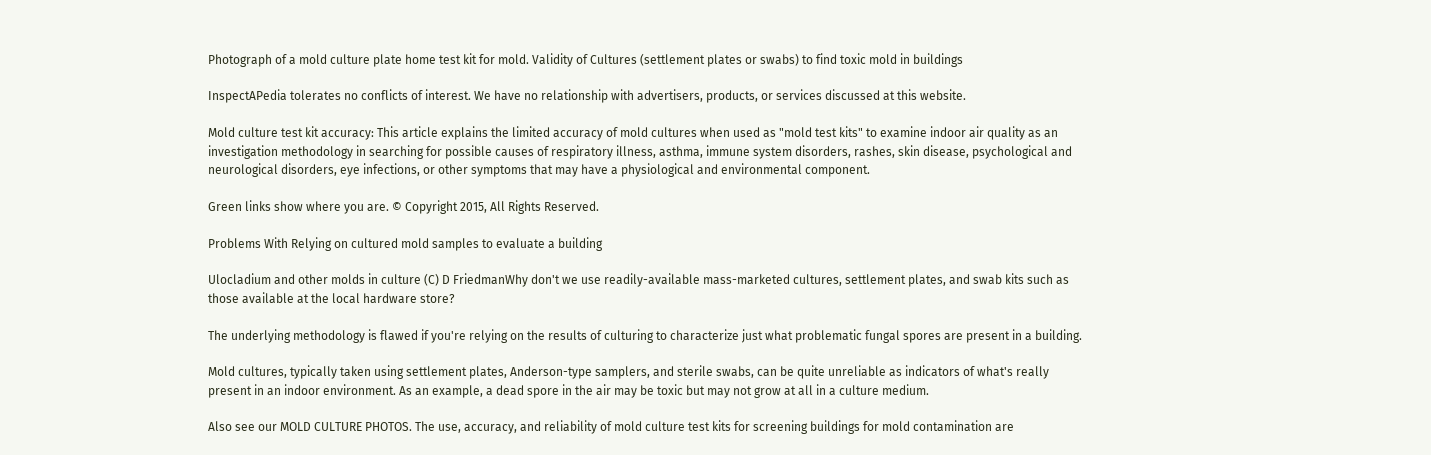Photograph of a mold culture plate home test kit for mold. Validity of Cultures (settlement plates or swabs) to find toxic mold in buildings

InspectAPedia tolerates no conflicts of interest. We have no relationship with advertisers, products, or services discussed at this website.

Mold culture test kit accuracy: This article explains the limited accuracy of mold cultures when used as "mold test kits" to examine indoor air quality as an investigation methodology in searching for possible causes of respiratory illness, asthma, immune system disorders, rashes, skin disease, psychological and neurological disorders, eye infections, or other symptoms that may have a physiological and environmental component.

Green links show where you are. © Copyright 2015, All Rights Reserved.

Problems With Relying on cultured mold samples to evaluate a building

Ulocladium and other molds in culture (C) D FriedmanWhy don't we use readily-available mass-marketed cultures, settlement plates, and swab kits such as those available at the local hardware store?

The underlying methodology is flawed if you're relying on the results of culturing to characterize just what problematic fungal spores are present in a building.

Mold cultures, typically taken using settlement plates, Anderson-type samplers, and sterile swabs, can be quite unreliable as indicators of what's really present in an indoor environment. As an example, a dead spore in the air may be toxic but may not grow at all in a culture medium.

Also see our MOLD CULTURE PHOTOS. The use, accuracy, and reliability of mold culture test kits for screening buildings for mold contamination are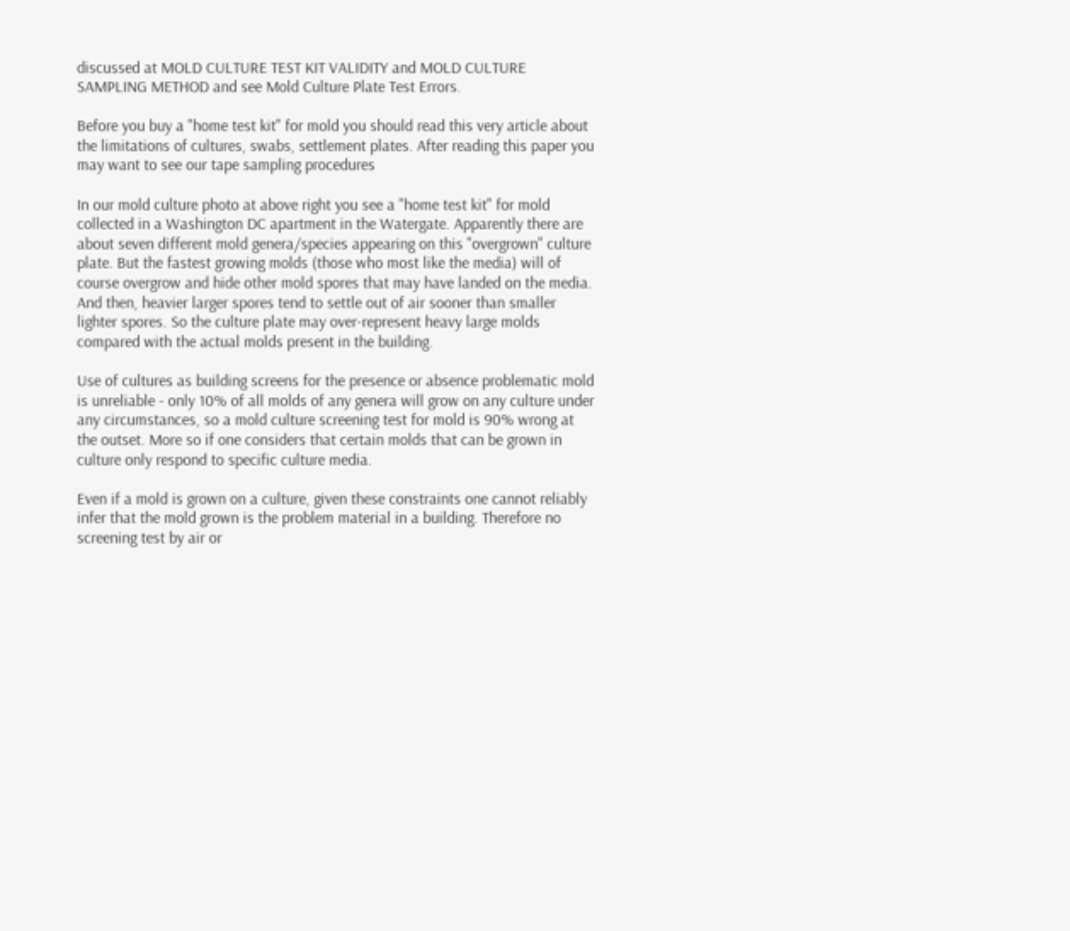discussed at MOLD CULTURE TEST KIT VALIDITY and MOLD CULTURE SAMPLING METHOD and see Mold Culture Plate Test Errors.

Before you buy a "home test kit" for mold you should read this very article about the limitations of cultures, swabs, settlement plates. After reading this paper you may want to see our tape sampling procedures

In our mold culture photo at above right you see a "home test kit" for mold collected in a Washington DC apartment in the Watergate. Apparently there are about seven different mold genera/species appearing on this "overgrown" culture plate. But the fastest growing molds (those who most like the media) will of course overgrow and hide other mold spores that may have landed on the media. And then, heavier larger spores tend to settle out of air sooner than smaller lighter spores. So the culture plate may over-represent heavy large molds compared with the actual molds present in the building.

Use of cultures as building screens for the presence or absence problematic mold is unreliable - only 10% of all molds of any genera will grow on any culture under any circumstances, so a mold culture screening test for mold is 90% wrong at the outset. More so if one considers that certain molds that can be grown in culture only respond to specific culture media.

Even if a mold is grown on a culture, given these constraints one cannot reliably infer that the mold grown is the problem material in a building. Therefore no screening test by air or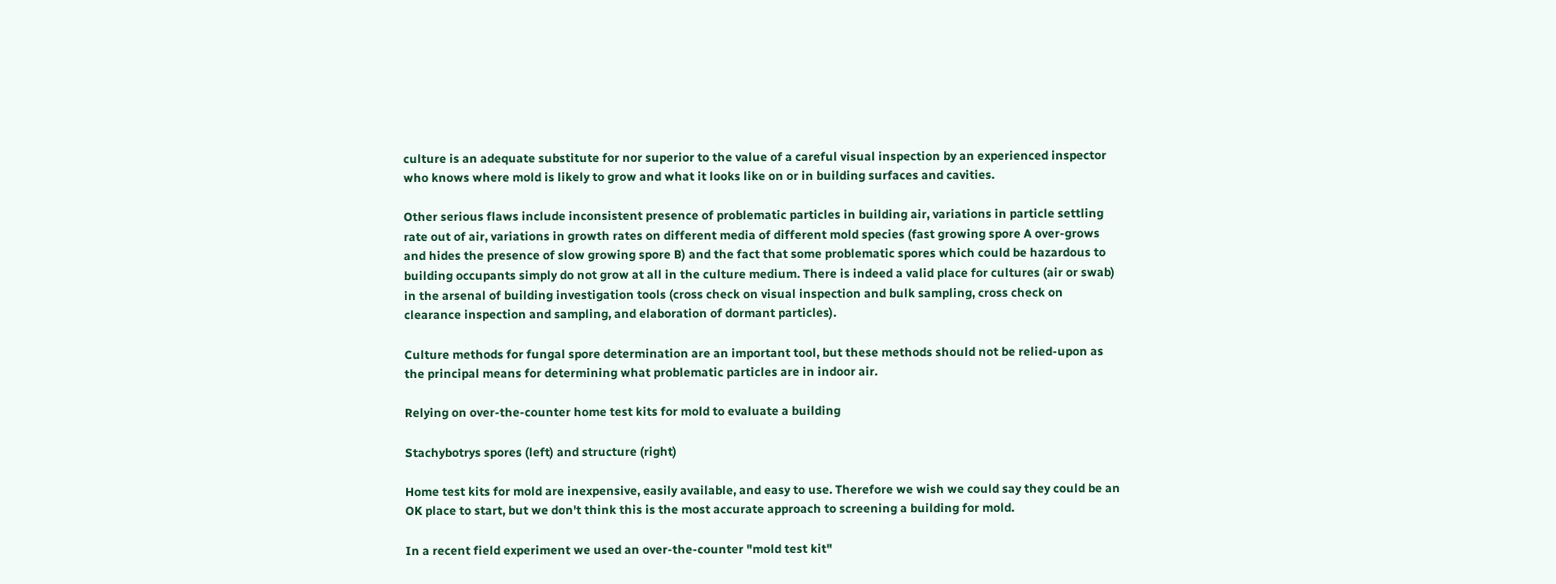culture is an adequate substitute for nor superior to the value of a careful visual inspection by an experienced inspector who knows where mold is likely to grow and what it looks like on or in building surfaces and cavities.

Other serious flaws include inconsistent presence of problematic particles in building air, variations in particle settling rate out of air, variations in growth rates on different media of different mold species (fast growing spore A over-grows and hides the presence of slow growing spore B) and the fact that some problematic spores which could be hazardous to building occupants simply do not grow at all in the culture medium. There is indeed a valid place for cultures (air or swab) in the arsenal of building investigation tools (cross check on visual inspection and bulk sampling, cross check on clearance inspection and sampling, and elaboration of dormant particles).

Culture methods for fungal spore determination are an important tool, but these methods should not be relied-upon as the principal means for determining what problematic particles are in indoor air.

Relying on over-the-counter home test kits for mold to evaluate a building

Stachybotrys spores (left) and structure (right)

Home test kits for mold are inexpensive, easily available, and easy to use. Therefore we wish we could say they could be an OK place to start, but we don't think this is the most accurate approach to screening a building for mold.

In a recent field experiment we used an over-the-counter "mold test kit"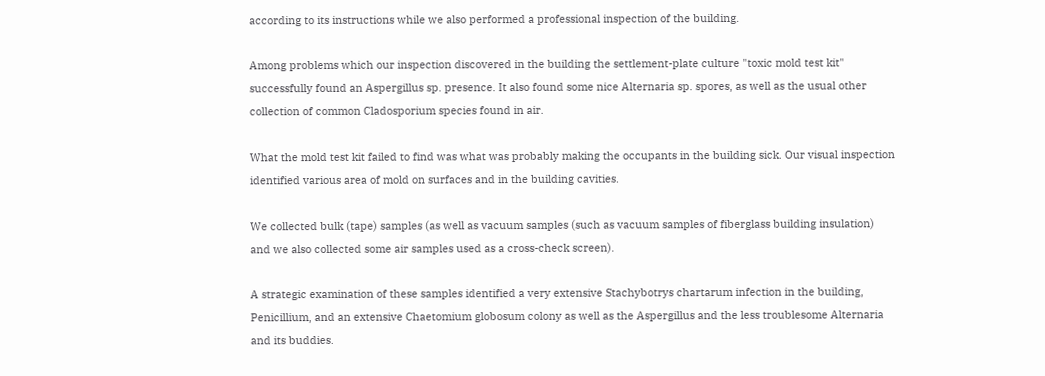according to its instructions while we also performed a professional inspection of the building.

Among problems which our inspection discovered in the building the settlement-plate culture "toxic mold test kit" successfully found an Aspergillus sp. presence. It also found some nice Alternaria sp. spores, as well as the usual other collection of common Cladosporium species found in air.

What the mold test kit failed to find was what was probably making the occupants in the building sick. Our visual inspection identified various area of mold on surfaces and in the building cavities.

We collected bulk (tape) samples (as well as vacuum samples (such as vacuum samples of fiberglass building insulation) and we also collected some air samples used as a cross-check screen).

A strategic examination of these samples identified a very extensive Stachybotrys chartarum infection in the building, Penicillium, and an extensive Chaetomium globosum colony as well as the Aspergillus and the less troublesome Alternaria and its buddies.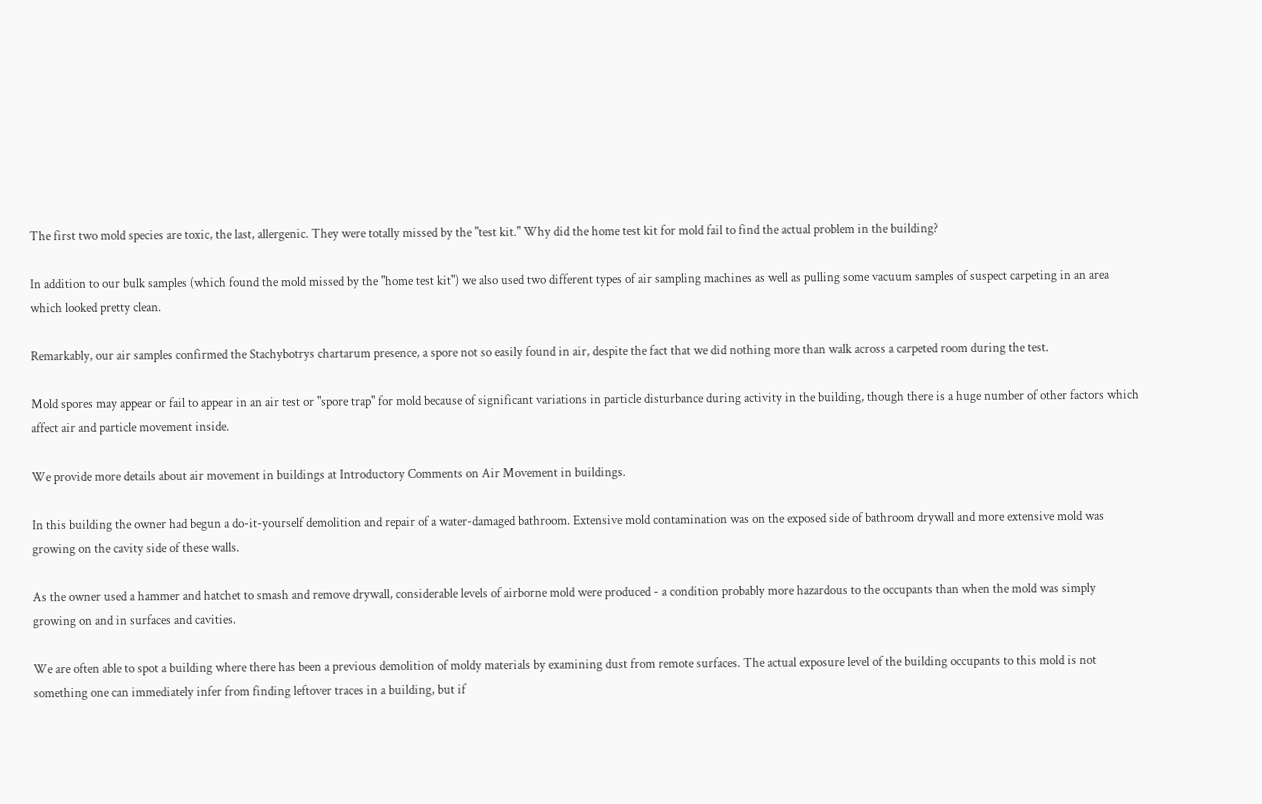The first two mold species are toxic, the last, allergenic. They were totally missed by the "test kit." Why did the home test kit for mold fail to find the actual problem in the building?

In addition to our bulk samples (which found the mold missed by the "home test kit") we also used two different types of air sampling machines as well as pulling some vacuum samples of suspect carpeting in an area which looked pretty clean.

Remarkably, our air samples confirmed the Stachybotrys chartarum presence, a spore not so easily found in air, despite the fact that we did nothing more than walk across a carpeted room during the test.

Mold spores may appear or fail to appear in an air test or "spore trap" for mold because of significant variations in particle disturbance during activity in the building, though there is a huge number of other factors which affect air and particle movement inside.

We provide more details about air movement in buildings at Introductory Comments on Air Movement in buildings.

In this building the owner had begun a do-it-yourself demolition and repair of a water-damaged bathroom. Extensive mold contamination was on the exposed side of bathroom drywall and more extensive mold was growing on the cavity side of these walls.

As the owner used a hammer and hatchet to smash and remove drywall, considerable levels of airborne mold were produced - a condition probably more hazardous to the occupants than when the mold was simply growing on and in surfaces and cavities.

We are often able to spot a building where there has been a previous demolition of moldy materials by examining dust from remote surfaces. The actual exposure level of the building occupants to this mold is not something one can immediately infer from finding leftover traces in a building, but if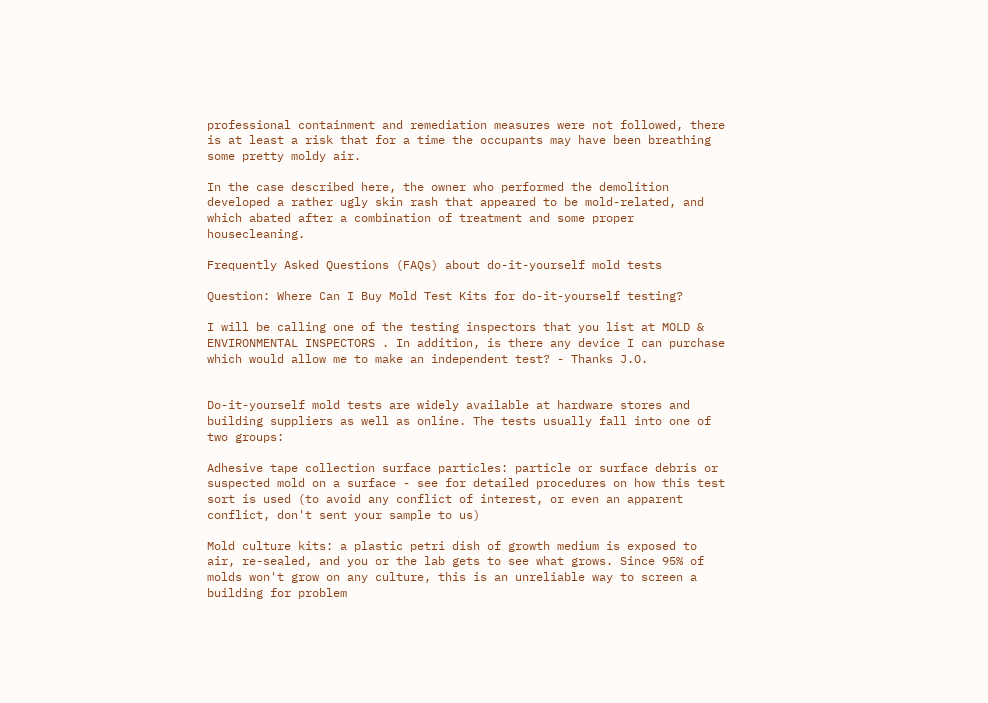professional containment and remediation measures were not followed, there is at least a risk that for a time the occupants may have been breathing some pretty moldy air.

In the case described here, the owner who performed the demolition developed a rather ugly skin rash that appeared to be mold-related, and which abated after a combination of treatment and some proper housecleaning.

Frequently Asked Questions (FAQs) about do-it-yourself mold tests

Question: Where Can I Buy Mold Test Kits for do-it-yourself testing?

I will be calling one of the testing inspectors that you list at MOLD & ENVIRONMENTAL INSPECTORS . In addition, is there any device I can purchase which would allow me to make an independent test? - Thanks J.O.


Do-it-yourself mold tests are widely available at hardware stores and building suppliers as well as online. The tests usually fall into one of two groups:

Adhesive tape collection surface particles: particle or surface debris or suspected mold on a surface - see for detailed procedures on how this test sort is used (to avoid any conflict of interest, or even an apparent conflict, don't sent your sample to us)

Mold culture kits: a plastic petri dish of growth medium is exposed to air, re-sealed, and you or the lab gets to see what grows. Since 95% of molds won't grow on any culture, this is an unreliable way to screen a building for problem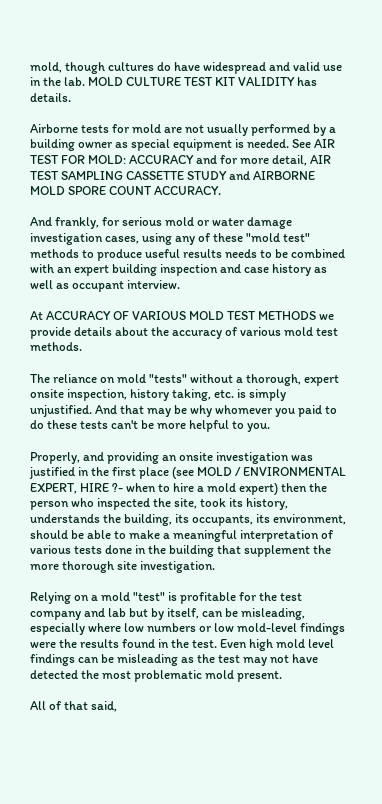mold, though cultures do have widespread and valid use in the lab. MOLD CULTURE TEST KIT VALIDITY has details.

Airborne tests for mold are not usually performed by a building owner as special equipment is needed. See AIR TEST FOR MOLD: ACCURACY and for more detail, AIR TEST SAMPLING CASSETTE STUDY and AIRBORNE MOLD SPORE COUNT ACCURACY.

And frankly, for serious mold or water damage investigation cases, using any of these "mold test" methods to produce useful results needs to be combined with an expert building inspection and case history as well as occupant interview.

At ACCURACY OF VARIOUS MOLD TEST METHODS we provide details about the accuracy of various mold test methods.

The reliance on mold "tests" without a thorough, expert onsite inspection, history taking, etc. is simply unjustified. And that may be why whomever you paid to do these tests can't be more helpful to you.

Properly, and providing an onsite investigation was justified in the first place (see MOLD / ENVIRONMENTAL EXPERT, HIRE ?- when to hire a mold expert) then the person who inspected the site, took its history, understands the building, its occupants, its environment, should be able to make a meaningful interpretation of various tests done in the building that supplement the more thorough site investigation.

Relying on a mold "test" is profitable for the test company and lab but by itself, can be misleading, especially where low numbers or low mold-level findings were the results found in the test. Even high mold level findings can be misleading as the test may not have detected the most problematic mold present.

All of that said,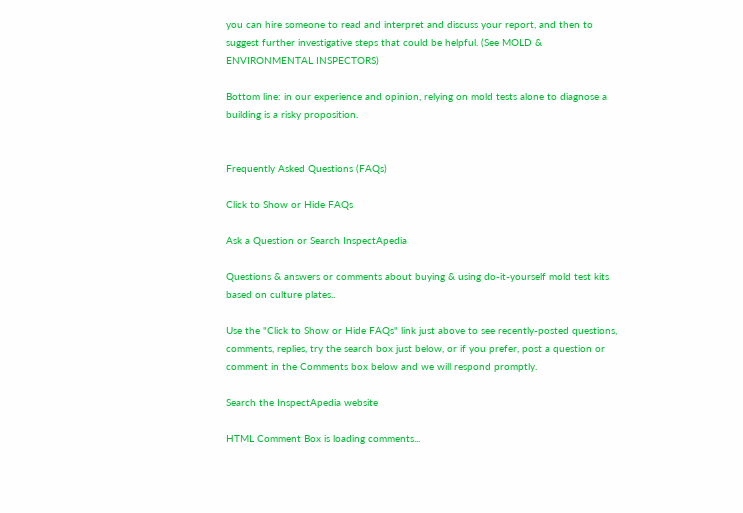you can hire someone to read and interpret and discuss your report, and then to suggest further investigative steps that could be helpful. (See MOLD & ENVIRONMENTAL INSPECTORS)

Bottom line: in our experience and opinion, relying on mold tests alone to diagnose a building is a risky proposition.


Frequently Asked Questions (FAQs)

Click to Show or Hide FAQs

Ask a Question or Search InspectApedia

Questions & answers or comments about buying & using do-it-yourself mold test kits based on culture plates..

Use the "Click to Show or Hide FAQs" link just above to see recently-posted questions, comments, replies, try the search box just below, or if you prefer, post a question or comment in the Comments box below and we will respond promptly.

Search the InspectApedia website

HTML Comment Box is loading comments...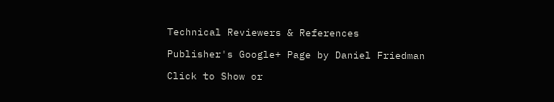Technical Reviewers & References

Publisher's Google+ Page by Daniel Friedman

Click to Show or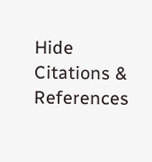Hide Citations & References